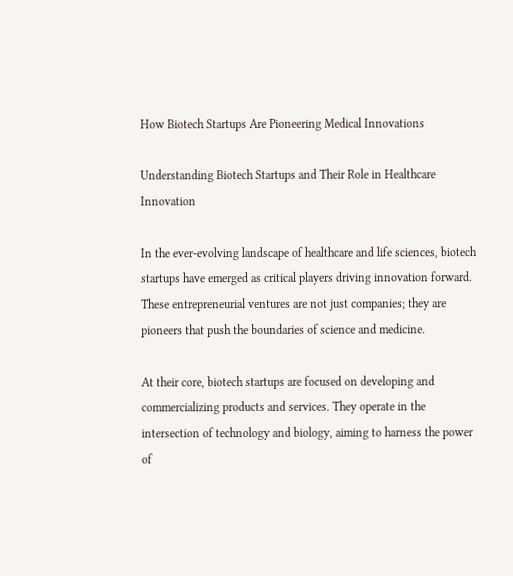How Biotech Startups Are Pioneering Medical Innovations

Understanding Biotech Startups and Their Role in Healthcare Innovation

In the ever-evolving landscape of healthcare and life sciences, biotech startups have emerged as critical players driving innovation forward. These entrepreneurial ventures are not just companies; they are pioneers that push the boundaries of science and medicine.

At their core, biotech startups are focused on developing and commercializing products and services. They operate in the intersection of technology and biology, aiming to harness the power of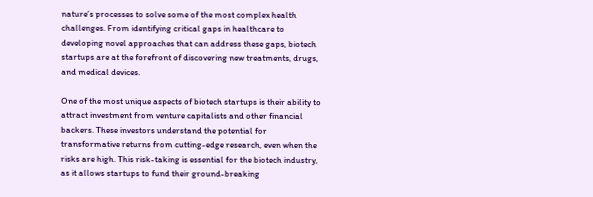nature’s processes to solve some of the most complex health challenges. From identifying critical gaps in healthcare to developing novel approaches that can address these gaps, biotech startups are at the forefront of discovering new treatments, drugs, and medical devices.

One of the most unique aspects of biotech startups is their ability to attract investment from venture capitalists and other financial backers. These investors understand the potential for transformative returns from cutting-edge research, even when the risks are high. This risk-taking is essential for the biotech industry, as it allows startups to fund their ground-breaking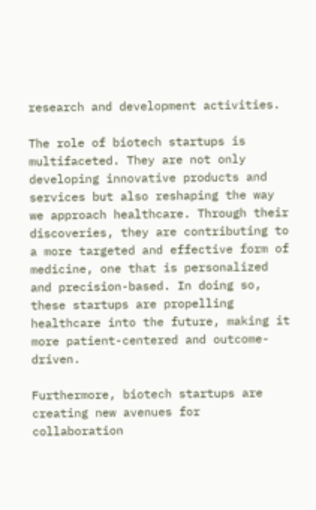research and development activities.

The role of biotech startups is multifaceted. They are not only developing innovative products and services but also reshaping the way we approach healthcare. Through their discoveries, they are contributing to a more targeted and effective form of medicine, one that is personalized and precision-based. In doing so, these startups are propelling healthcare into the future, making it more patient-centered and outcome-driven.

Furthermore, biotech startups are creating new avenues for collaboration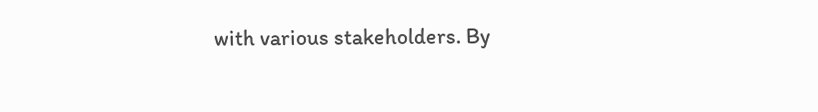with various stakeholders. By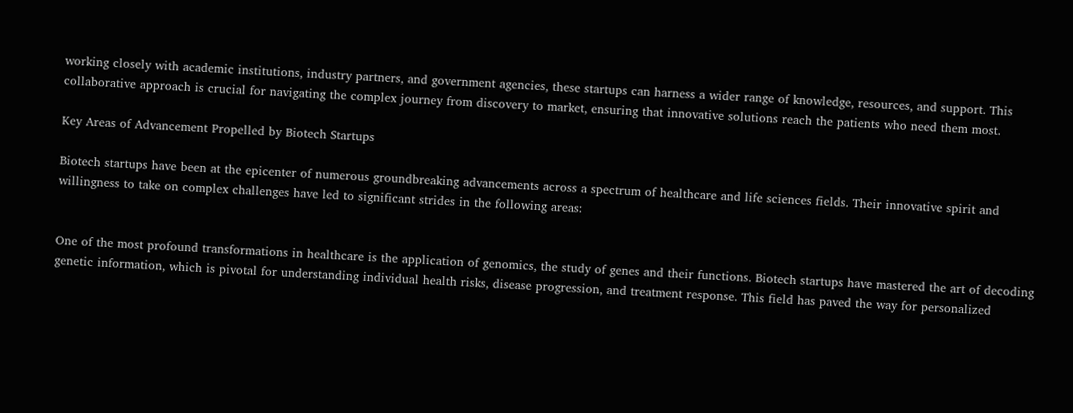working closely with academic institutions, industry partners, and government agencies, these startups can harness a wider range of knowledge, resources, and support. This collaborative approach is crucial for navigating the complex journey from discovery to market, ensuring that innovative solutions reach the patients who need them most.

Key Areas of Advancement Propelled by Biotech Startups

Biotech startups have been at the epicenter of numerous groundbreaking advancements across a spectrum of healthcare and life sciences fields. Their innovative spirit and willingness to take on complex challenges have led to significant strides in the following areas:


One of the most profound transformations in healthcare is the application of genomics, the study of genes and their functions. Biotech startups have mastered the art of decoding genetic information, which is pivotal for understanding individual health risks, disease progression, and treatment response. This field has paved the way for personalized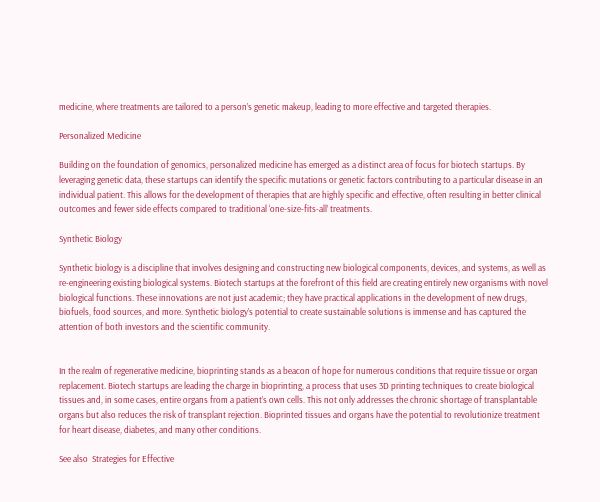medicine, where treatments are tailored to a person’s genetic makeup, leading to more effective and targeted therapies.

Personalized Medicine

Building on the foundation of genomics, personalized medicine has emerged as a distinct area of focus for biotech startups. By leveraging genetic data, these startups can identify the specific mutations or genetic factors contributing to a particular disease in an individual patient. This allows for the development of therapies that are highly specific and effective, often resulting in better clinical outcomes and fewer side effects compared to traditional ‘one-size-fits-all’ treatments.

Synthetic Biology

Synthetic biology is a discipline that involves designing and constructing new biological components, devices, and systems, as well as re-engineering existing biological systems. Biotech startups at the forefront of this field are creating entirely new organisms with novel biological functions. These innovations are not just academic; they have practical applications in the development of new drugs, biofuels, food sources, and more. Synthetic biology’s potential to create sustainable solutions is immense and has captured the attention of both investors and the scientific community.


In the realm of regenerative medicine, bioprinting stands as a beacon of hope for numerous conditions that require tissue or organ replacement. Biotech startups are leading the charge in bioprinting, a process that uses 3D printing techniques to create biological tissues and, in some cases, entire organs from a patient’s own cells. This not only addresses the chronic shortage of transplantable organs but also reduces the risk of transplant rejection. Bioprinted tissues and organs have the potential to revolutionize treatment for heart disease, diabetes, and many other conditions.

See also  Strategies for Effective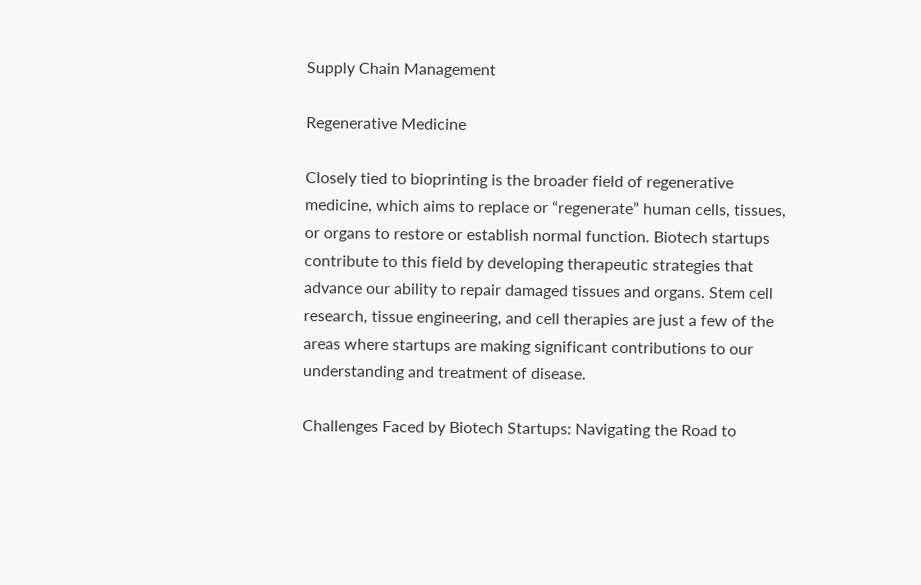Supply Chain Management

Regenerative Medicine

Closely tied to bioprinting is the broader field of regenerative medicine, which aims to replace or “regenerate” human cells, tissues, or organs to restore or establish normal function. Biotech startups contribute to this field by developing therapeutic strategies that advance our ability to repair damaged tissues and organs. Stem cell research, tissue engineering, and cell therapies are just a few of the areas where startups are making significant contributions to our understanding and treatment of disease.

Challenges Faced by Biotech Startups: Navigating the Road to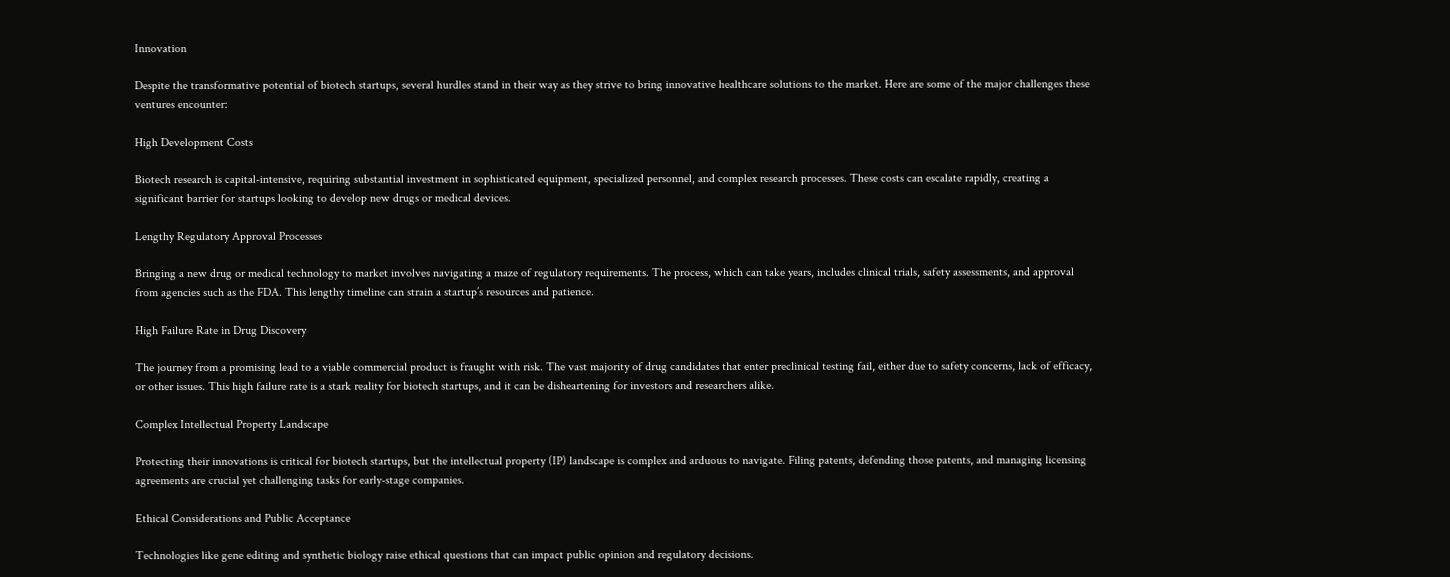Innovation

Despite the transformative potential of biotech startups, several hurdles stand in their way as they strive to bring innovative healthcare solutions to the market. Here are some of the major challenges these ventures encounter:

High Development Costs

Biotech research is capital-intensive, requiring substantial investment in sophisticated equipment, specialized personnel, and complex research processes. These costs can escalate rapidly, creating a significant barrier for startups looking to develop new drugs or medical devices.

Lengthy Regulatory Approval Processes

Bringing a new drug or medical technology to market involves navigating a maze of regulatory requirements. The process, which can take years, includes clinical trials, safety assessments, and approval from agencies such as the FDA. This lengthy timeline can strain a startup’s resources and patience.

High Failure Rate in Drug Discovery

The journey from a promising lead to a viable commercial product is fraught with risk. The vast majority of drug candidates that enter preclinical testing fail, either due to safety concerns, lack of efficacy, or other issues. This high failure rate is a stark reality for biotech startups, and it can be disheartening for investors and researchers alike.

Complex Intellectual Property Landscape

Protecting their innovations is critical for biotech startups, but the intellectual property (IP) landscape is complex and arduous to navigate. Filing patents, defending those patents, and managing licensing agreements are crucial yet challenging tasks for early-stage companies.

Ethical Considerations and Public Acceptance

Technologies like gene editing and synthetic biology raise ethical questions that can impact public opinion and regulatory decisions.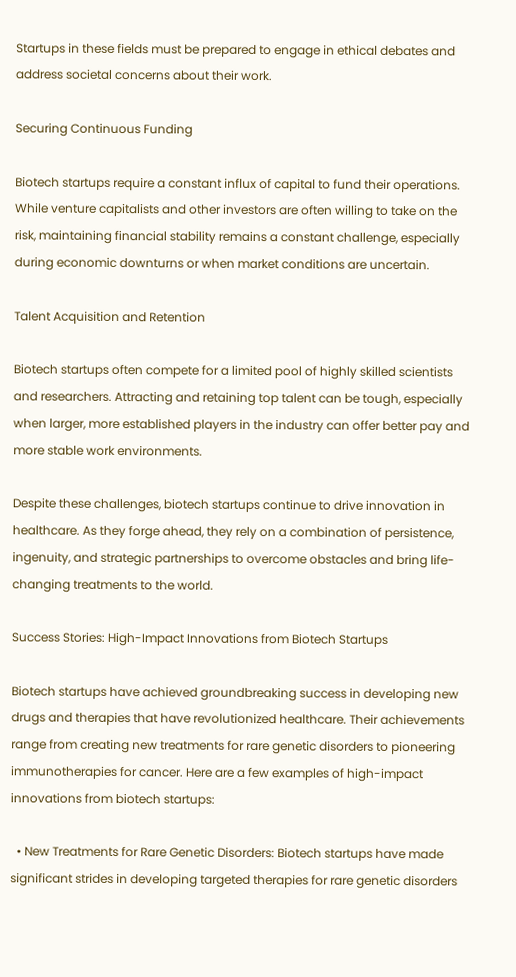Startups in these fields must be prepared to engage in ethical debates and address societal concerns about their work.

Securing Continuous Funding

Biotech startups require a constant influx of capital to fund their operations. While venture capitalists and other investors are often willing to take on the risk, maintaining financial stability remains a constant challenge, especially during economic downturns or when market conditions are uncertain.

Talent Acquisition and Retention

Biotech startups often compete for a limited pool of highly skilled scientists and researchers. Attracting and retaining top talent can be tough, especially when larger, more established players in the industry can offer better pay and more stable work environments.

Despite these challenges, biotech startups continue to drive innovation in healthcare. As they forge ahead, they rely on a combination of persistence, ingenuity, and strategic partnerships to overcome obstacles and bring life-changing treatments to the world.

Success Stories: High-Impact Innovations from Biotech Startups

Biotech startups have achieved groundbreaking success in developing new drugs and therapies that have revolutionized healthcare. Their achievements range from creating new treatments for rare genetic disorders to pioneering immunotherapies for cancer. Here are a few examples of high-impact innovations from biotech startups:

  • New Treatments for Rare Genetic Disorders: Biotech startups have made significant strides in developing targeted therapies for rare genetic disorders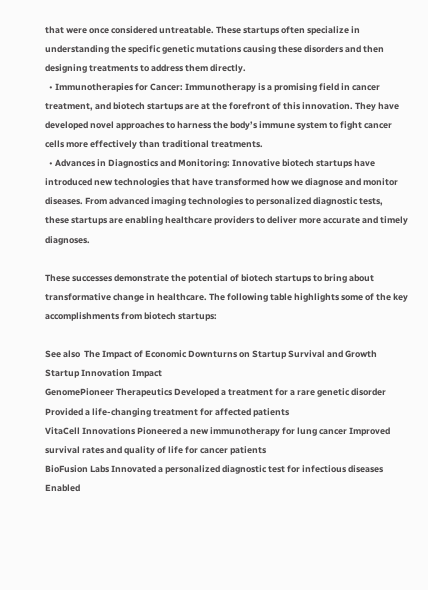that were once considered untreatable. These startups often specialize in understanding the specific genetic mutations causing these disorders and then designing treatments to address them directly.
  • Immunotherapies for Cancer: Immunotherapy is a promising field in cancer treatment, and biotech startups are at the forefront of this innovation. They have developed novel approaches to harness the body’s immune system to fight cancer cells more effectively than traditional treatments.
  • Advances in Diagnostics and Monitoring: Innovative biotech startups have introduced new technologies that have transformed how we diagnose and monitor diseases. From advanced imaging technologies to personalized diagnostic tests, these startups are enabling healthcare providers to deliver more accurate and timely diagnoses.

These successes demonstrate the potential of biotech startups to bring about transformative change in healthcare. The following table highlights some of the key accomplishments from biotech startups:

See also  The Impact of Economic Downturns on Startup Survival and Growth
Startup Innovation Impact
GenomePioneer Therapeutics Developed a treatment for a rare genetic disorder Provided a life-changing treatment for affected patients
VitaCell Innovations Pioneered a new immunotherapy for lung cancer Improved survival rates and quality of life for cancer patients
BioFusion Labs Innovated a personalized diagnostic test for infectious diseases Enabled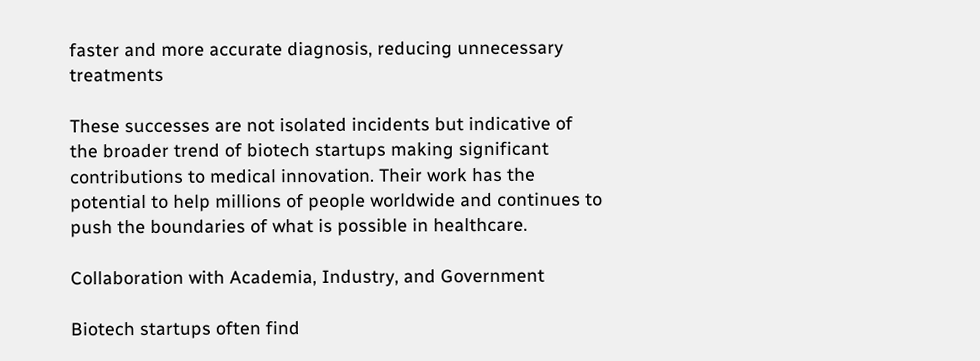faster and more accurate diagnosis, reducing unnecessary treatments

These successes are not isolated incidents but indicative of the broader trend of biotech startups making significant contributions to medical innovation. Their work has the potential to help millions of people worldwide and continues to push the boundaries of what is possible in healthcare.

Collaboration with Academia, Industry, and Government

Biotech startups often find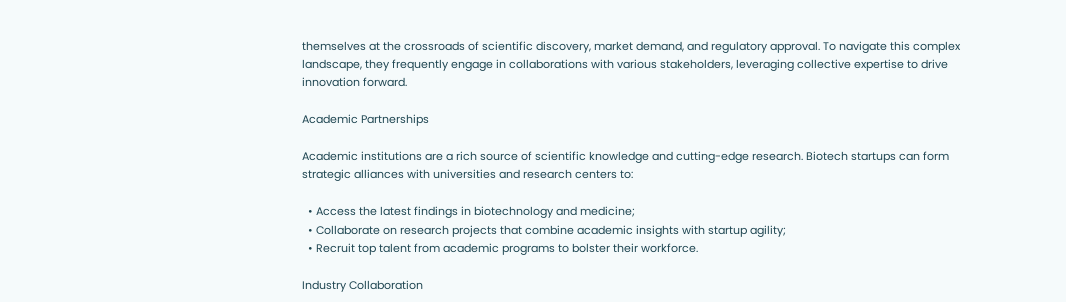themselves at the crossroads of scientific discovery, market demand, and regulatory approval. To navigate this complex landscape, they frequently engage in collaborations with various stakeholders, leveraging collective expertise to drive innovation forward.

Academic Partnerships

Academic institutions are a rich source of scientific knowledge and cutting-edge research. Biotech startups can form strategic alliances with universities and research centers to:

  • Access the latest findings in biotechnology and medicine;
  • Collaborate on research projects that combine academic insights with startup agility;
  • Recruit top talent from academic programs to bolster their workforce.

Industry Collaboration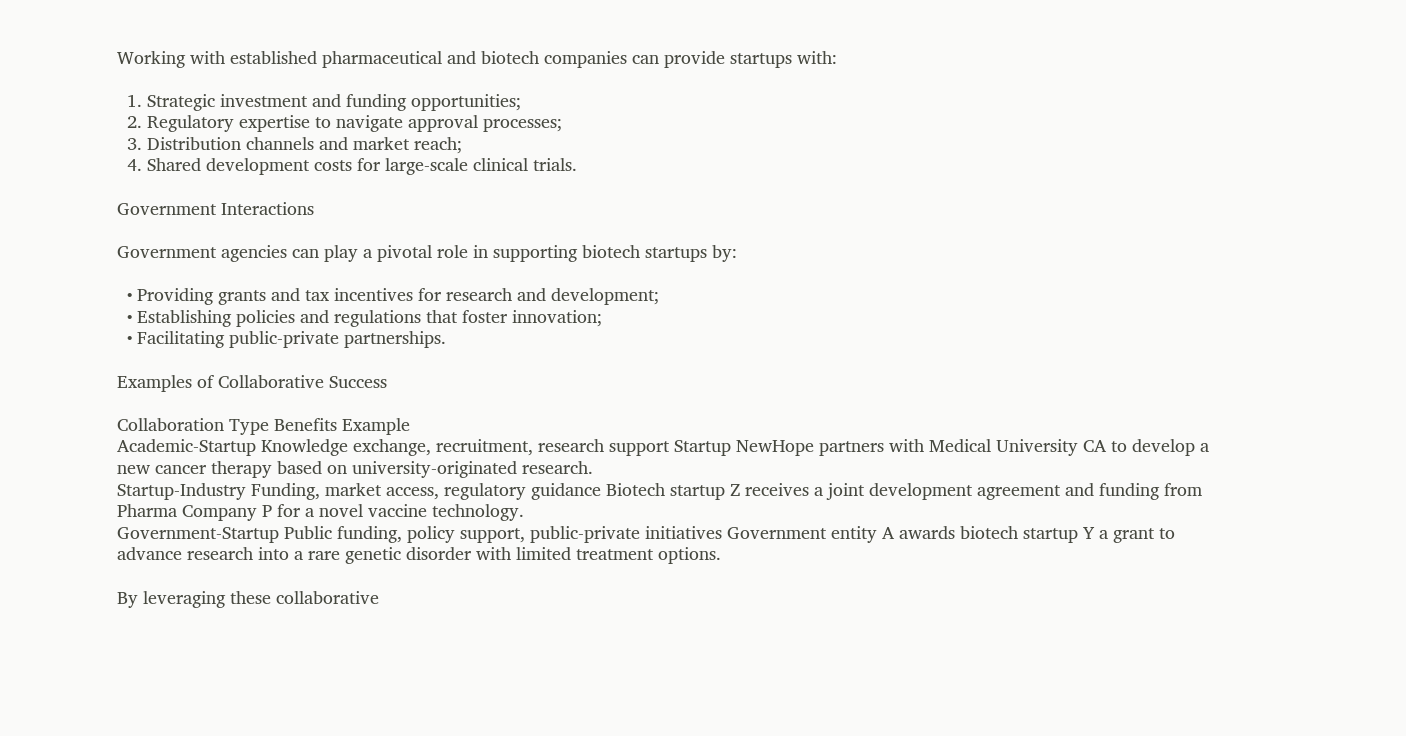Working with established pharmaceutical and biotech companies can provide startups with:

  1. Strategic investment and funding opportunities;
  2. Regulatory expertise to navigate approval processes;
  3. Distribution channels and market reach;
  4. Shared development costs for large-scale clinical trials.

Government Interactions

Government agencies can play a pivotal role in supporting biotech startups by:

  • Providing grants and tax incentives for research and development;
  • Establishing policies and regulations that foster innovation;
  • Facilitating public-private partnerships.

Examples of Collaborative Success

Collaboration Type Benefits Example
Academic-Startup Knowledge exchange, recruitment, research support Startup NewHope partners with Medical University CA to develop a new cancer therapy based on university-originated research.
Startup-Industry Funding, market access, regulatory guidance Biotech startup Z receives a joint development agreement and funding from Pharma Company P for a novel vaccine technology.
Government-Startup Public funding, policy support, public-private initiatives Government entity A awards biotech startup Y a grant to advance research into a rare genetic disorder with limited treatment options.

By leveraging these collaborative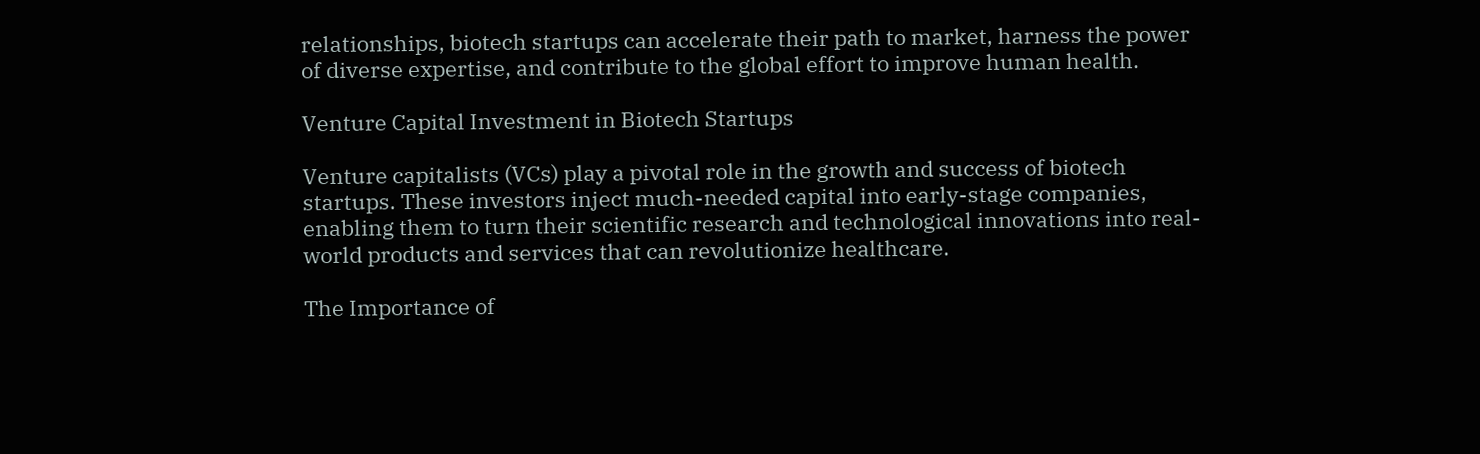relationships, biotech startups can accelerate their path to market, harness the power of diverse expertise, and contribute to the global effort to improve human health.

Venture Capital Investment in Biotech Startups

Venture capitalists (VCs) play a pivotal role in the growth and success of biotech startups. These investors inject much-needed capital into early-stage companies, enabling them to turn their scientific research and technological innovations into real-world products and services that can revolutionize healthcare.

The Importance of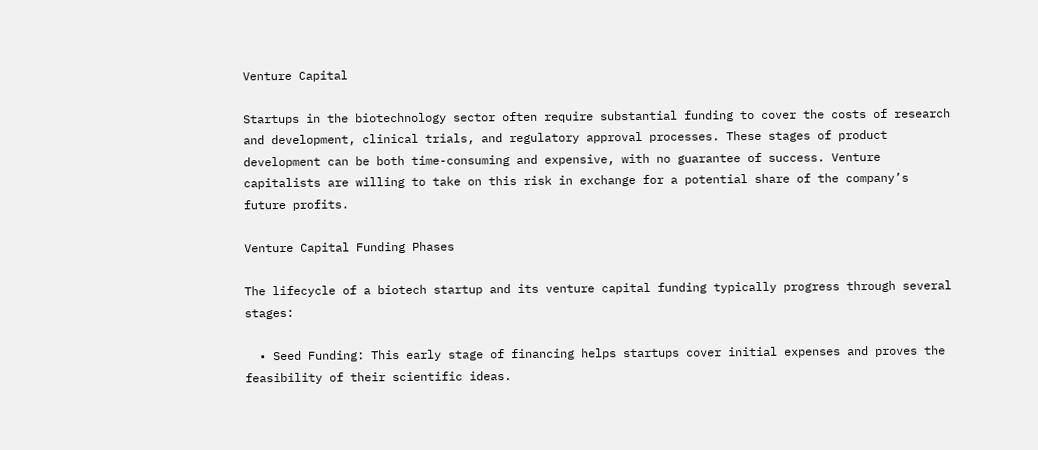Venture Capital

Startups in the biotechnology sector often require substantial funding to cover the costs of research and development, clinical trials, and regulatory approval processes. These stages of product development can be both time-consuming and expensive, with no guarantee of success. Venture capitalists are willing to take on this risk in exchange for a potential share of the company’s future profits.

Venture Capital Funding Phases

The lifecycle of a biotech startup and its venture capital funding typically progress through several stages:

  • Seed Funding: This early stage of financing helps startups cover initial expenses and proves the feasibility of their scientific ideas.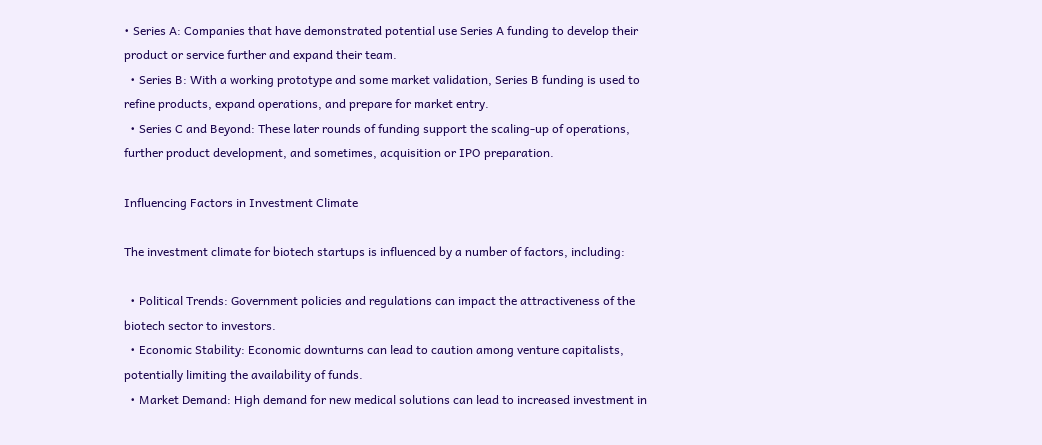• Series A: Companies that have demonstrated potential use Series A funding to develop their product or service further and expand their team.
  • Series B: With a working prototype and some market validation, Series B funding is used to refine products, expand operations, and prepare for market entry.
  • Series C and Beyond: These later rounds of funding support the scaling-up of operations, further product development, and sometimes, acquisition or IPO preparation.

Influencing Factors in Investment Climate

The investment climate for biotech startups is influenced by a number of factors, including:

  • Political Trends: Government policies and regulations can impact the attractiveness of the biotech sector to investors.
  • Economic Stability: Economic downturns can lead to caution among venture capitalists, potentially limiting the availability of funds.
  • Market Demand: High demand for new medical solutions can lead to increased investment in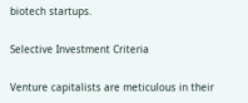biotech startups.

Selective Investment Criteria

Venture capitalists are meticulous in their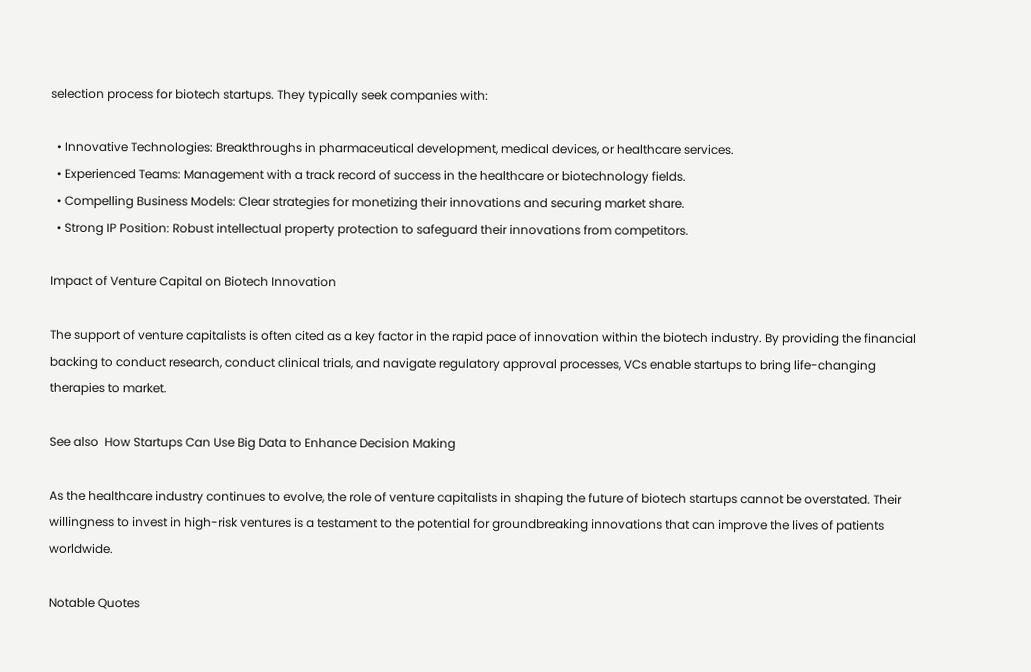selection process for biotech startups. They typically seek companies with:

  • Innovative Technologies: Breakthroughs in pharmaceutical development, medical devices, or healthcare services.
  • Experienced Teams: Management with a track record of success in the healthcare or biotechnology fields.
  • Compelling Business Models: Clear strategies for monetizing their innovations and securing market share.
  • Strong IP Position: Robust intellectual property protection to safeguard their innovations from competitors.

Impact of Venture Capital on Biotech Innovation

The support of venture capitalists is often cited as a key factor in the rapid pace of innovation within the biotech industry. By providing the financial backing to conduct research, conduct clinical trials, and navigate regulatory approval processes, VCs enable startups to bring life-changing therapies to market.

See also  How Startups Can Use Big Data to Enhance Decision Making

As the healthcare industry continues to evolve, the role of venture capitalists in shaping the future of biotech startups cannot be overstated. Their willingness to invest in high-risk ventures is a testament to the potential for groundbreaking innovations that can improve the lives of patients worldwide.

Notable Quotes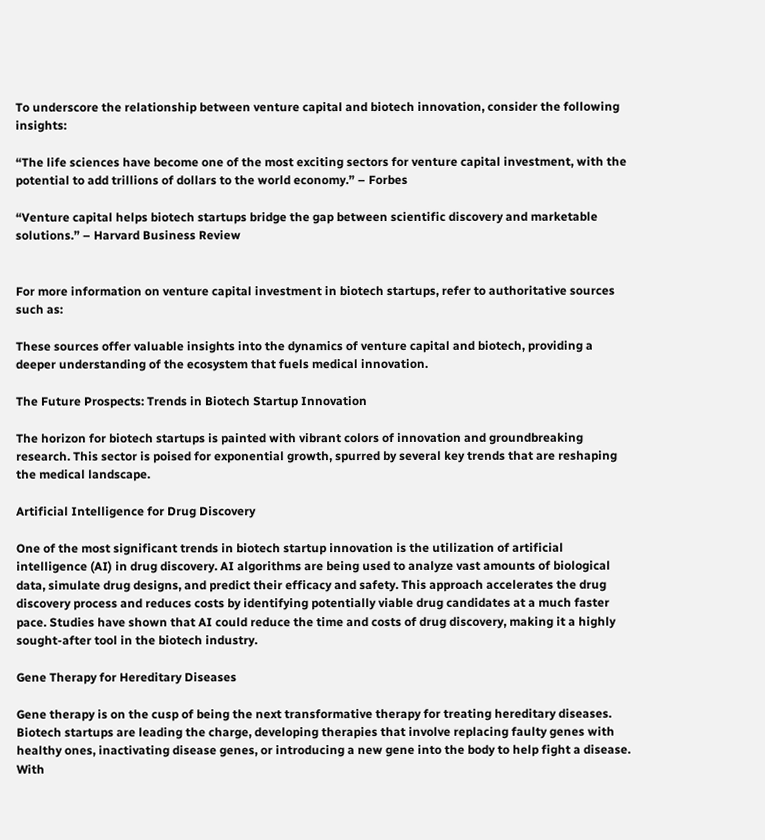To underscore the relationship between venture capital and biotech innovation, consider the following insights:

“The life sciences have become one of the most exciting sectors for venture capital investment, with the potential to add trillions of dollars to the world economy.” – Forbes

“Venture capital helps biotech startups bridge the gap between scientific discovery and marketable solutions.” – Harvard Business Review


For more information on venture capital investment in biotech startups, refer to authoritative sources such as:

These sources offer valuable insights into the dynamics of venture capital and biotech, providing a deeper understanding of the ecosystem that fuels medical innovation.

The Future Prospects: Trends in Biotech Startup Innovation

The horizon for biotech startups is painted with vibrant colors of innovation and groundbreaking research. This sector is poised for exponential growth, spurred by several key trends that are reshaping the medical landscape.

Artificial Intelligence for Drug Discovery

One of the most significant trends in biotech startup innovation is the utilization of artificial intelligence (AI) in drug discovery. AI algorithms are being used to analyze vast amounts of biological data, simulate drug designs, and predict their efficacy and safety. This approach accelerates the drug discovery process and reduces costs by identifying potentially viable drug candidates at a much faster pace. Studies have shown that AI could reduce the time and costs of drug discovery, making it a highly sought-after tool in the biotech industry.

Gene Therapy for Hereditary Diseases

Gene therapy is on the cusp of being the next transformative therapy for treating hereditary diseases. Biotech startups are leading the charge, developing therapies that involve replacing faulty genes with healthy ones, inactivating disease genes, or introducing a new gene into the body to help fight a disease. With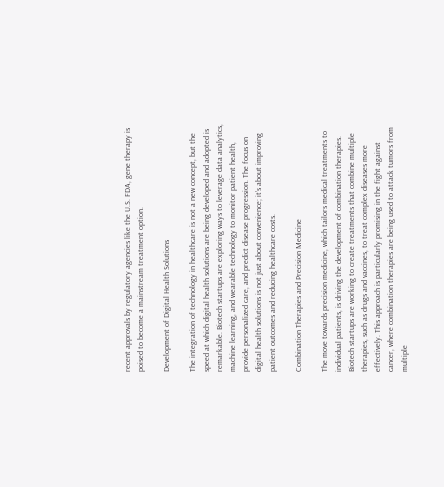recent approvals by regulatory agencies like the U.S. FDA, gene therapy is poised to become a mainstream treatment option.

Development of Digital Health Solutions

The integration of technology in healthcare is not a new concept, but the speed at which digital health solutions are being developed and adopted is remarkable. Biotech startups are exploring ways to leverage data analytics, machine learning, and wearable technology to monitor patient health, provide personalized care, and predict disease progression. The focus on digital health solutions is not just about convenience; it’s about improving patient outcomes and reducing healthcare costs.

Combination Therapies and Precision Medicine

The move towards precision medicine, which tailors medical treatments to individual patients, is driving the development of combination therapies. Biotech startups are working to create treatments that combine multiple therapies, such as drugs and vaccines, to treat complex diseases more effectively. This approach is particularly promising in the fight against cancer, where combination therapies are being used to attack tumors from multiple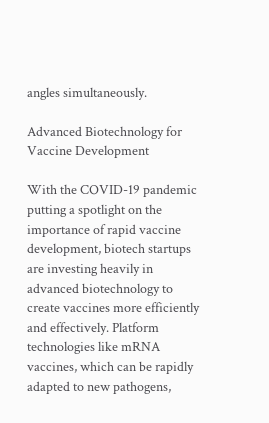angles simultaneously.

Advanced Biotechnology for Vaccine Development

With the COVID-19 pandemic putting a spotlight on the importance of rapid vaccine development, biotech startups are investing heavily in advanced biotechnology to create vaccines more efficiently and effectively. Platform technologies like mRNA vaccines, which can be rapidly adapted to new pathogens,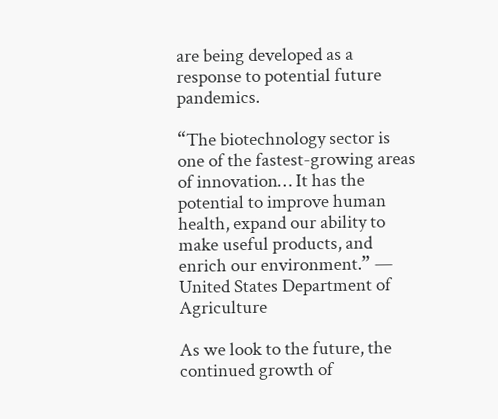are being developed as a response to potential future pandemics.

“The biotechnology sector is one of the fastest-growing areas of innovation… It has the potential to improve human health, expand our ability to make useful products, and enrich our environment.” — United States Department of Agriculture

As we look to the future, the continued growth of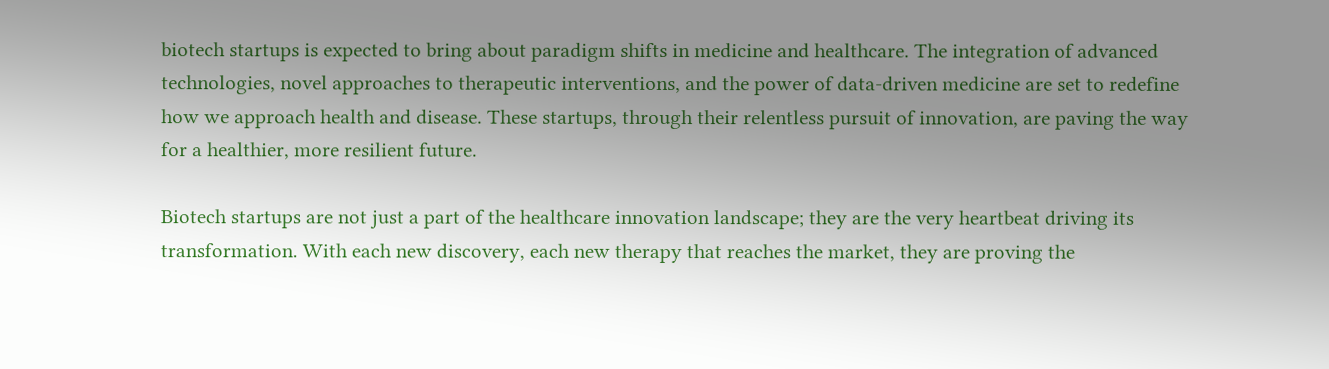biotech startups is expected to bring about paradigm shifts in medicine and healthcare. The integration of advanced technologies, novel approaches to therapeutic interventions, and the power of data-driven medicine are set to redefine how we approach health and disease. These startups, through their relentless pursuit of innovation, are paving the way for a healthier, more resilient future.

Biotech startups are not just a part of the healthcare innovation landscape; they are the very heartbeat driving its transformation. With each new discovery, each new therapy that reaches the market, they are proving the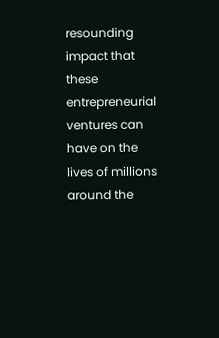resounding impact that these entrepreneurial ventures can have on the lives of millions around the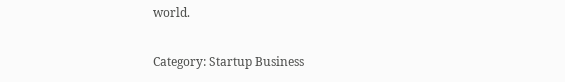world.

Category: Startup Business